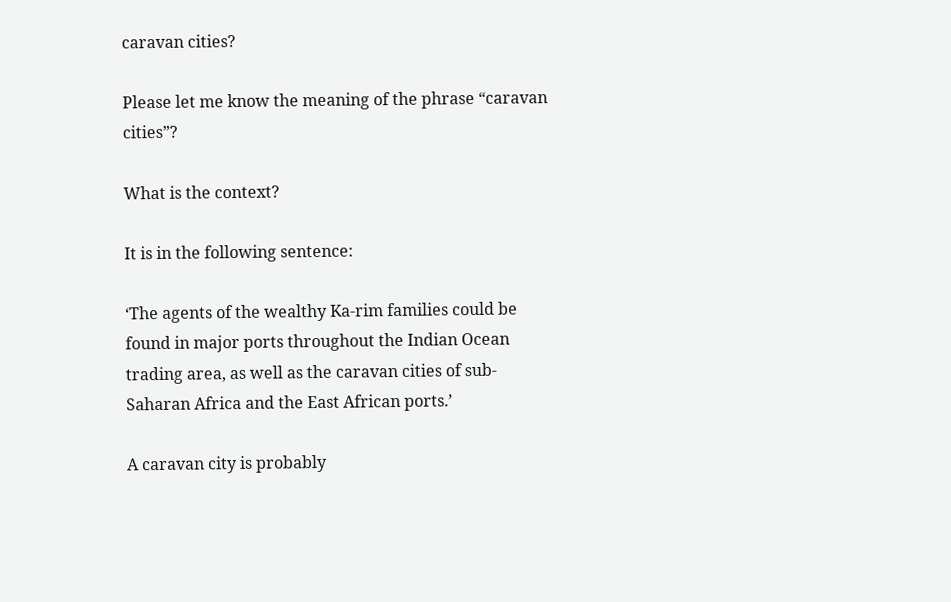caravan cities?

Please let me know the meaning of the phrase “caravan cities”?

What is the context?

It is in the following sentence:

‘The agents of the wealthy Ka-rim families could be found in major ports throughout the Indian Ocean trading area, as well as the caravan cities of sub-Saharan Africa and the East African ports.’

A caravan city is probably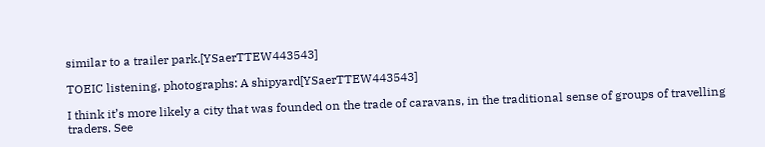similar to a trailer park.[YSaerTTEW443543]

TOEIC listening, photographs: A shipyard[YSaerTTEW443543]

I think it’s more likely a city that was founded on the trade of caravans, in the traditional sense of groups of travelling traders. See